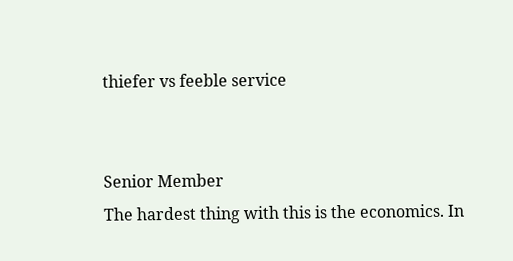thiefer vs feeble service


Senior Member
The hardest thing with this is the economics. In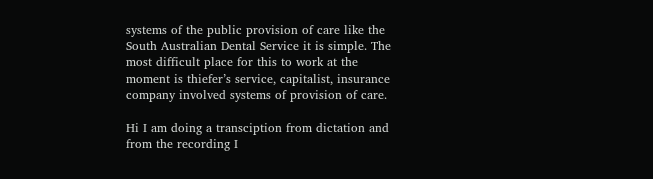systems of the public provision of care like the South Australian Dental Service it is simple. The most difficult place for this to work at the moment is thiefer’s service, capitalist, insurance company involved systems of provision of care.

Hi I am doing a transciption from dictation and from the recording I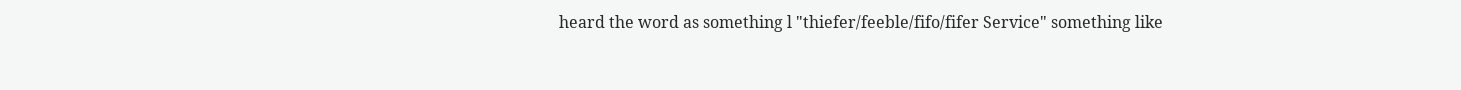heard the word as something l "thiefer/feeble/fifo/fifer Service" something like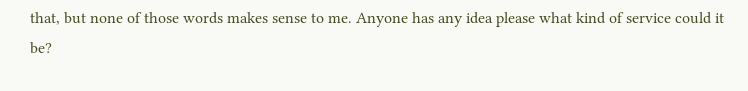that, but none of those words makes sense to me. Anyone has any idea please what kind of service could it be?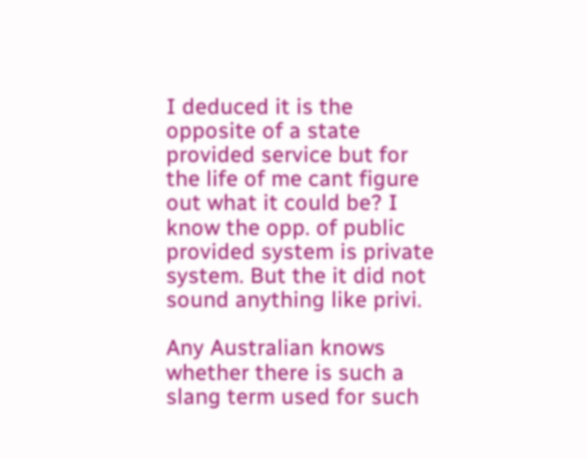I deduced it is the opposite of a state provided service but for the life of me cant figure out what it could be? I know the opp. of public provided system is private system. But the it did not sound anything like privi.

Any Australian knows whether there is such a slang term used for such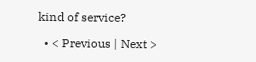kind of service?

  • < Previous | Next >